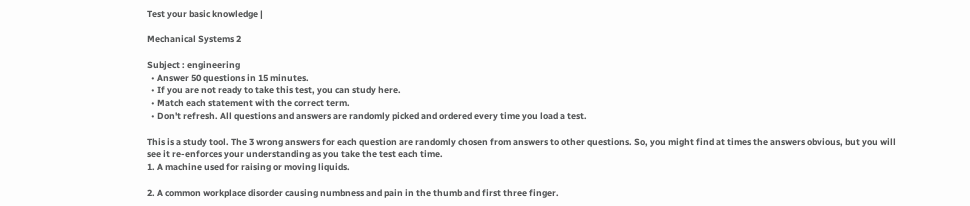Test your basic knowledge |

Mechanical Systems 2

Subject : engineering
  • Answer 50 questions in 15 minutes.
  • If you are not ready to take this test, you can study here.
  • Match each statement with the correct term.
  • Don't refresh. All questions and answers are randomly picked and ordered every time you load a test.

This is a study tool. The 3 wrong answers for each question are randomly chosen from answers to other questions. So, you might find at times the answers obvious, but you will see it re-enforces your understanding as you take the test each time.
1. A machine used for raising or moving liquids.

2. A common workplace disorder causing numbness and pain in the thumb and first three finger.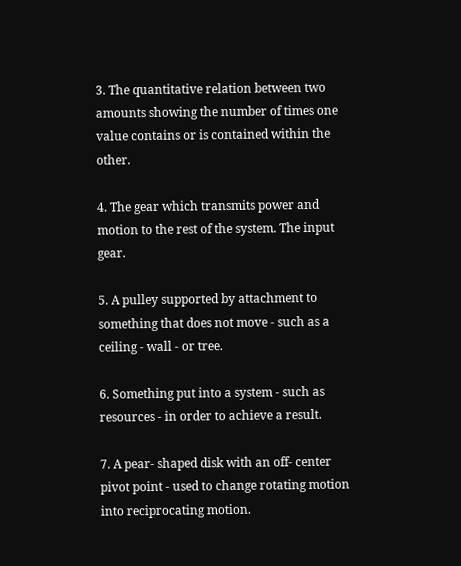3. The quantitative relation between two amounts showing the number of times one value contains or is contained within the other.

4. The gear which transmits power and motion to the rest of the system. The input gear.

5. A pulley supported by attachment to something that does not move - such as a ceiling - wall - or tree.

6. Something put into a system - such as resources - in order to achieve a result.

7. A pear- shaped disk with an off- center pivot point - used to change rotating motion into reciprocating motion.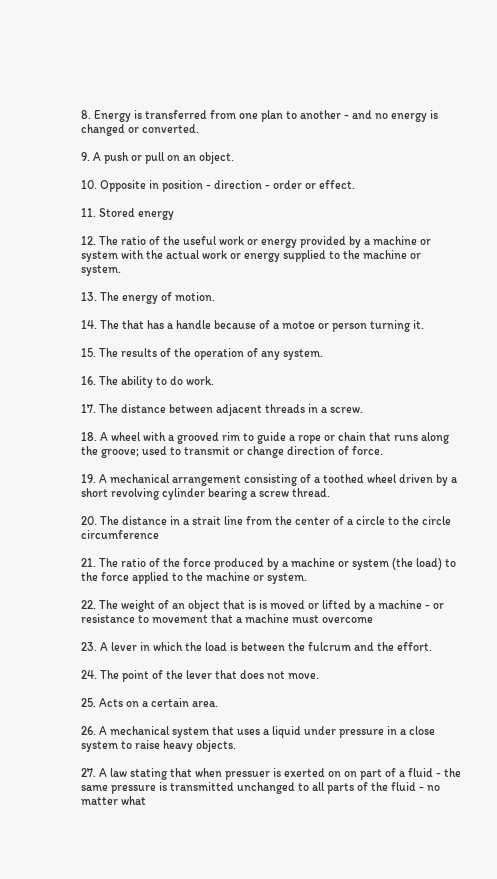8. Energy is transferred from one plan to another - and no energy is changed or converted.

9. A push or pull on an object.

10. Opposite in position - direction - order or effect.

11. Stored energy

12. The ratio of the useful work or energy provided by a machine or system with the actual work or energy supplied to the machine or system.

13. The energy of motion.

14. The that has a handle because of a motoe or person turning it.

15. The results of the operation of any system.

16. The ability to do work.

17. The distance between adjacent threads in a screw.

18. A wheel with a grooved rim to guide a rope or chain that runs along the groove; used to transmit or change direction of force.

19. A mechanical arrangement consisting of a toothed wheel driven by a short revolving cylinder bearing a screw thread.

20. The distance in a strait line from the center of a circle to the circle circumference

21. The ratio of the force produced by a machine or system (the load) to the force applied to the machine or system.

22. The weight of an object that is is moved or lifted by a machine - or resistance to movement that a machine must overcome

23. A lever in which the load is between the fulcrum and the effort.

24. The point of the lever that does not move.

25. Acts on a certain area.

26. A mechanical system that uses a liquid under pressure in a close system to raise heavy objects.

27. A law stating that when pressuer is exerted on on part of a fluid - the same pressure is transmitted unchanged to all parts of the fluid - no matter what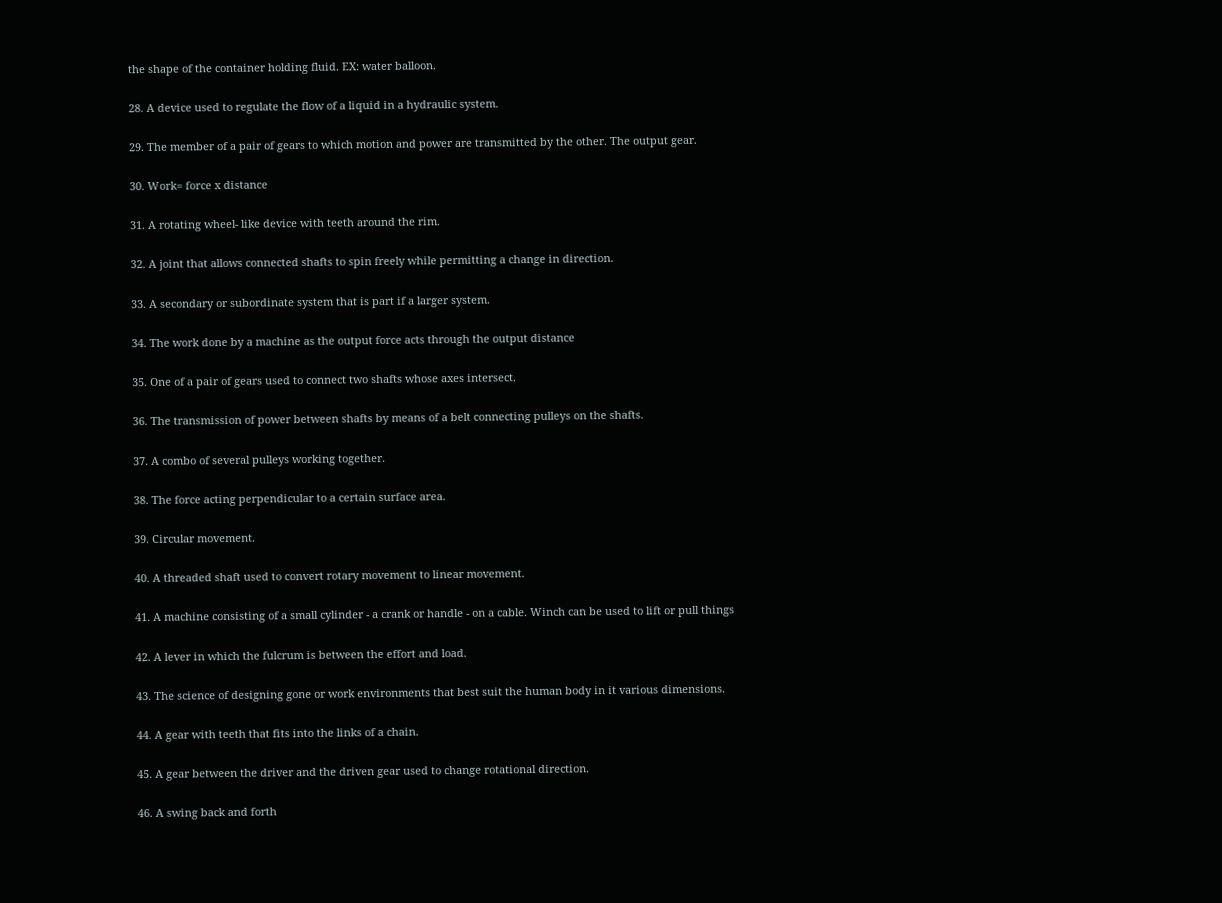the shape of the container holding fluid. EX: water balloon.

28. A device used to regulate the flow of a liquid in a hydraulic system.

29. The member of a pair of gears to which motion and power are transmitted by the other. The output gear.

30. Work= force x distance

31. A rotating wheel- like device with teeth around the rim.

32. A joint that allows connected shafts to spin freely while permitting a change in direction.

33. A secondary or subordinate system that is part if a larger system.

34. The work done by a machine as the output force acts through the output distance

35. One of a pair of gears used to connect two shafts whose axes intersect.

36. The transmission of power between shafts by means of a belt connecting pulleys on the shafts.

37. A combo of several pulleys working together.

38. The force acting perpendicular to a certain surface area.

39. Circular movement.

40. A threaded shaft used to convert rotary movement to linear movement.

41. A machine consisting of a small cylinder - a crank or handle - on a cable. Winch can be used to lift or pull things

42. A lever in which the fulcrum is between the effort and load.

43. The science of designing gone or work environments that best suit the human body in it various dimensions.

44. A gear with teeth that fits into the links of a chain.

45. A gear between the driver and the driven gear used to change rotational direction.

46. A swing back and forth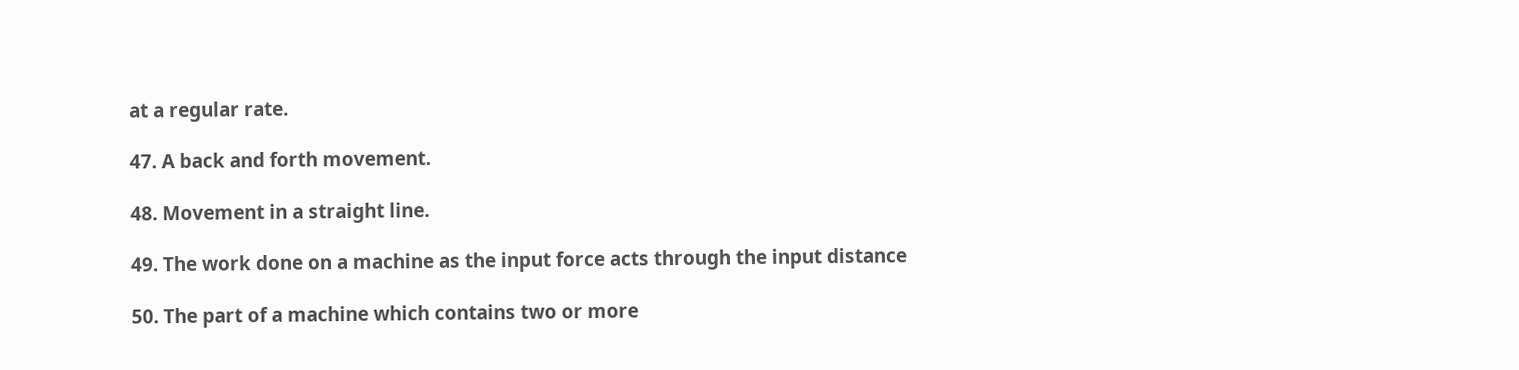at a regular rate.

47. A back and forth movement.

48. Movement in a straight line.

49. The work done on a machine as the input force acts through the input distance

50. The part of a machine which contains two or more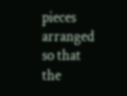pieces arranged so that the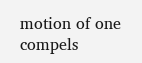motion of one compels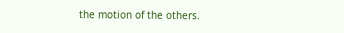the motion of the others.